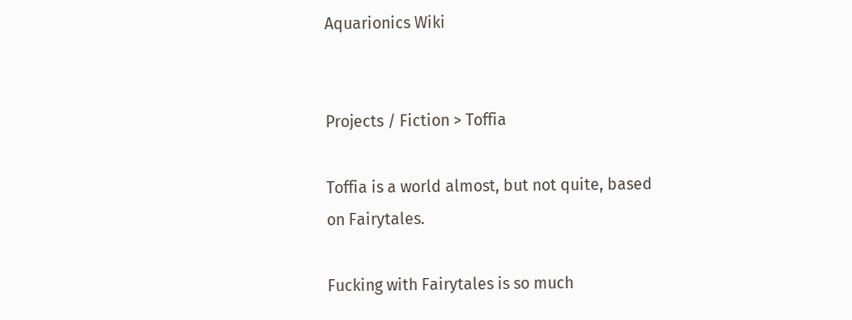Aquarionics Wiki


Projects / Fiction > Toffia

Toffia is a world almost, but not quite, based on Fairytales.

Fucking with Fairytales is so much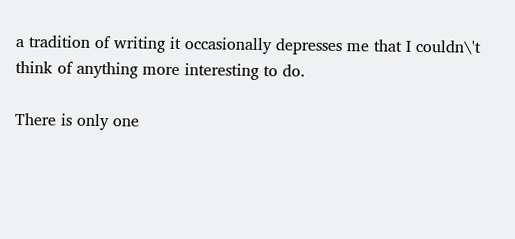a tradition of writing it occasionally depresses me that I couldn\'t think of anything more interesting to do.

There is only one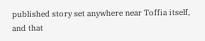published story set anywhere near Toffia itself, and that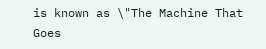is known as \"The Machine That Goes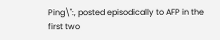Ping\":, posted episodically to AFP in the first two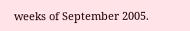weeks of September 2005.